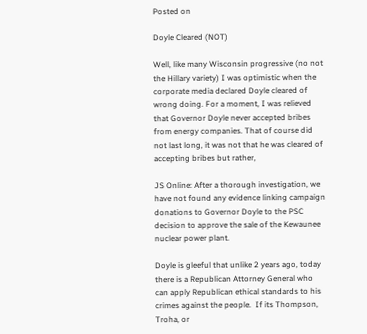Posted on

Doyle Cleared (NOT)

Well, like many Wisconsin progressive (no not the Hillary variety) I was optimistic when the corporate media declared Doyle cleared of wrong doing. For a moment, I was relieved that Governor Doyle never accepted bribes from energy companies. That of course did not last long, it was not that he was cleared of accepting bribes but rather,

JS Online: After a thorough investigation, we have not found any evidence linking campaign donations to Governor Doyle to the PSC decision to approve the sale of the Kewaunee nuclear power plant.

Doyle is gleeful that unlike 2 years ago, today there is a Republican Attorney General who can apply Republican ethical standards to his crimes against the people.  If its Thompson, Troha, or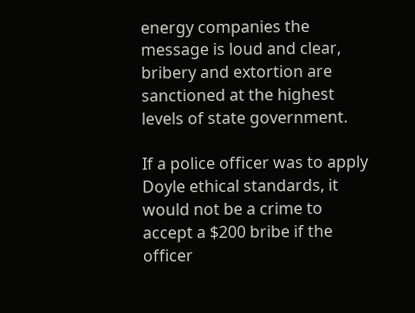energy companies the message is loud and clear, bribery and extortion are sanctioned at the highest levels of state government.

If a police officer was to apply Doyle ethical standards, it would not be a crime to accept a $200 bribe if the officer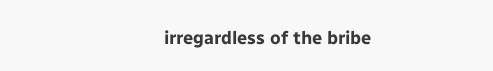irregardless of the bribe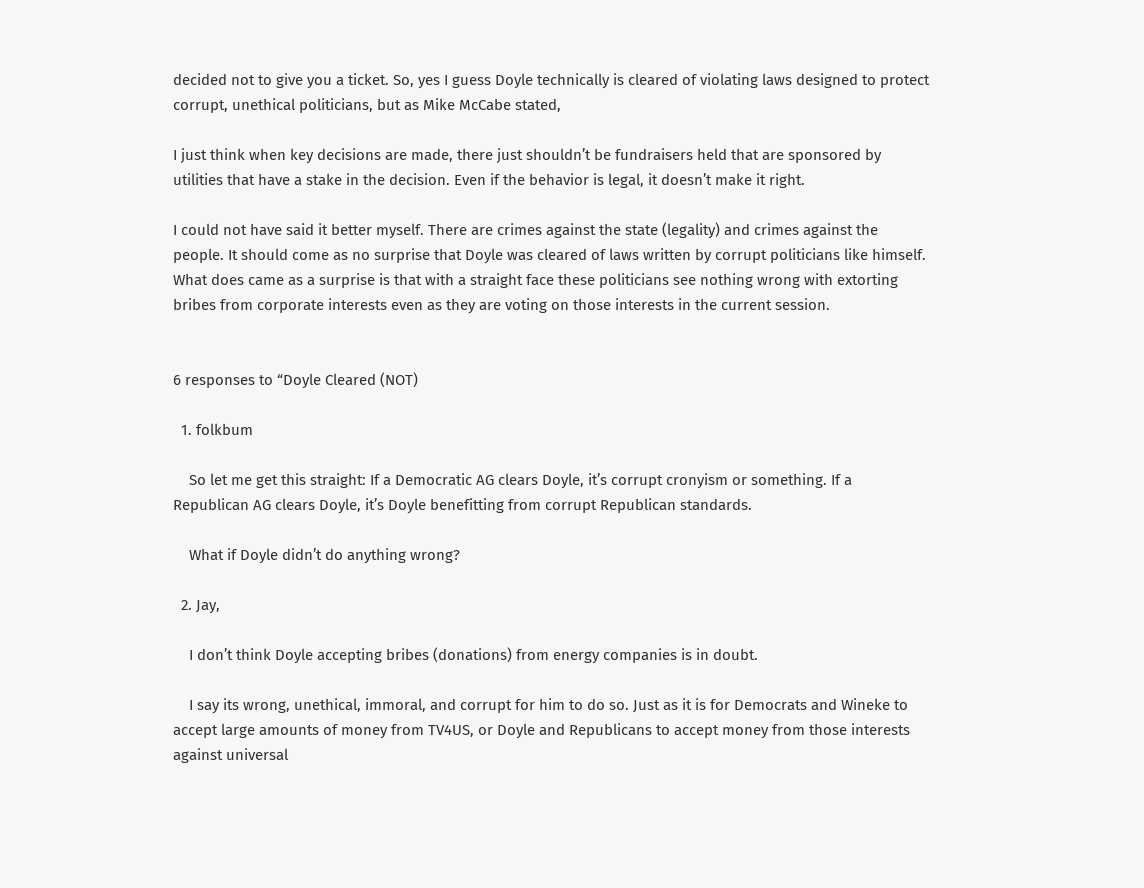decided not to give you a ticket. So, yes I guess Doyle technically is cleared of violating laws designed to protect corrupt, unethical politicians, but as Mike McCabe stated,

I just think when key decisions are made, there just shouldn’t be fundraisers held that are sponsored by utilities that have a stake in the decision. Even if the behavior is legal, it doesn’t make it right.

I could not have said it better myself. There are crimes against the state (legality) and crimes against the people. It should come as no surprise that Doyle was cleared of laws written by corrupt politicians like himself. What does came as a surprise is that with a straight face these politicians see nothing wrong with extorting bribes from corporate interests even as they are voting on those interests in the current session.


6 responses to “Doyle Cleared (NOT)

  1. folkbum

    So let me get this straight: If a Democratic AG clears Doyle, it’s corrupt cronyism or something. If a Republican AG clears Doyle, it’s Doyle benefitting from corrupt Republican standards.

    What if Doyle didn’t do anything wrong?

  2. Jay,

    I don’t think Doyle accepting bribes (donations) from energy companies is in doubt.

    I say its wrong, unethical, immoral, and corrupt for him to do so. Just as it is for Democrats and Wineke to accept large amounts of money from TV4US, or Doyle and Republicans to accept money from those interests against universal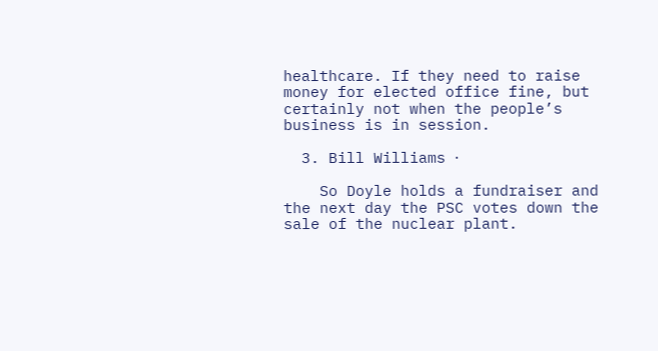healthcare. If they need to raise money for elected office fine, but certainly not when the people’s business is in session.

  3. Bill Williams ⋅

    So Doyle holds a fundraiser and the next day the PSC votes down the sale of the nuclear plant.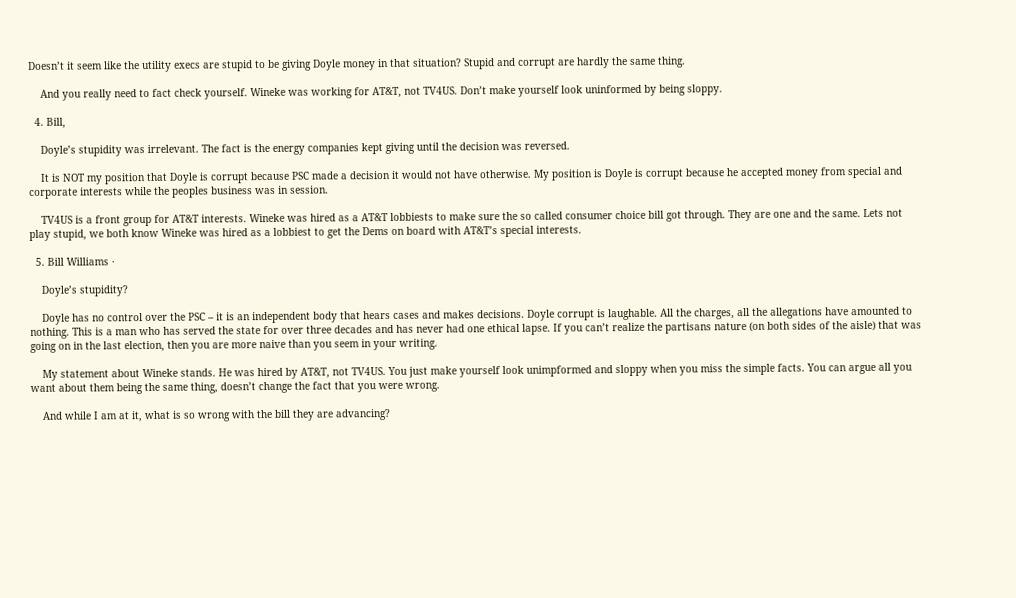Doesn’t it seem like the utility execs are stupid to be giving Doyle money in that situation? Stupid and corrupt are hardly the same thing.

    And you really need to fact check yourself. Wineke was working for AT&T, not TV4US. Don’t make yourself look uninformed by being sloppy.

  4. Bill,

    Doyle’s stupidity was irrelevant. The fact is the energy companies kept giving until the decision was reversed.

    It is NOT my position that Doyle is corrupt because PSC made a decision it would not have otherwise. My position is Doyle is corrupt because he accepted money from special and corporate interests while the peoples business was in session.

    TV4US is a front group for AT&T interests. Wineke was hired as a AT&T lobbiests to make sure the so called consumer choice bill got through. They are one and the same. Lets not play stupid, we both know Wineke was hired as a lobbiest to get the Dems on board with AT&T’s special interests.

  5. Bill Williams ⋅

    Doyle’s stupidity?

    Doyle has no control over the PSC – it is an independent body that hears cases and makes decisions. Doyle corrupt is laughable. All the charges, all the allegations have amounted to nothing. This is a man who has served the state for over three decades and has never had one ethical lapse. If you can’t realize the partisans nature (on both sides of the aisle) that was going on in the last election, then you are more naive than you seem in your writing.

    My statement about Wineke stands. He was hired by AT&T, not TV4US. You just make yourself look unimpformed and sloppy when you miss the simple facts. You can argue all you want about them being the same thing, doesn’t change the fact that you were wrong.

    And while I am at it, what is so wrong with the bill they are advancing?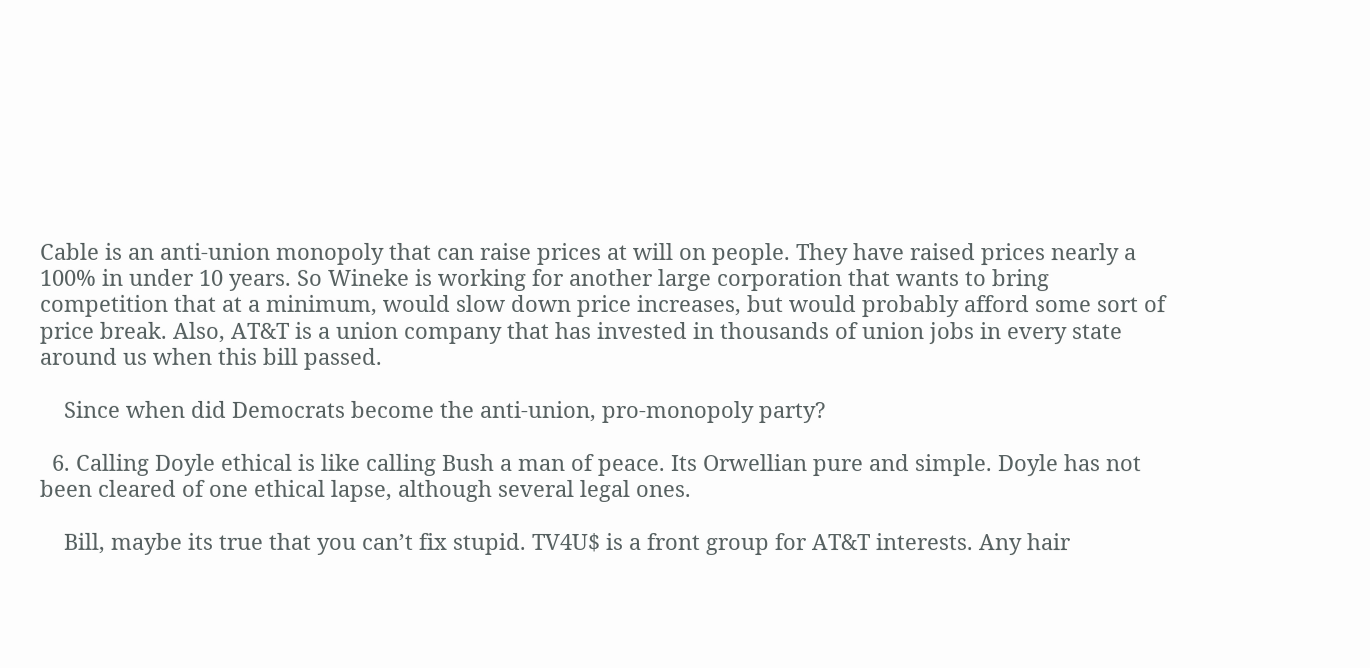Cable is an anti-union monopoly that can raise prices at will on people. They have raised prices nearly a 100% in under 10 years. So Wineke is working for another large corporation that wants to bring competition that at a minimum, would slow down price increases, but would probably afford some sort of price break. Also, AT&T is a union company that has invested in thousands of union jobs in every state around us when this bill passed.

    Since when did Democrats become the anti-union, pro-monopoly party?

  6. Calling Doyle ethical is like calling Bush a man of peace. Its Orwellian pure and simple. Doyle has not been cleared of one ethical lapse, although several legal ones.

    Bill, maybe its true that you can’t fix stupid. TV4U$ is a front group for AT&T interests. Any hair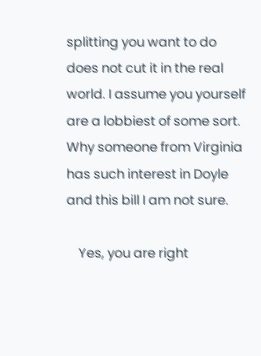splitting you want to do does not cut it in the real world. I assume you yourself are a lobbiest of some sort. Why someone from Virginia has such interest in Doyle and this bill I am not sure.

    Yes, you are right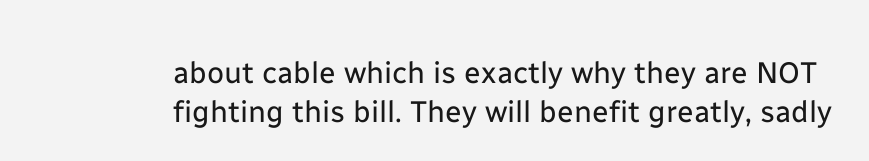about cable which is exactly why they are NOT fighting this bill. They will benefit greatly, sadly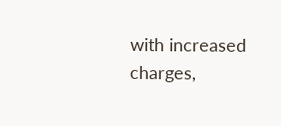with increased charges,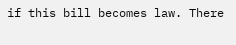if this bill becomes law. There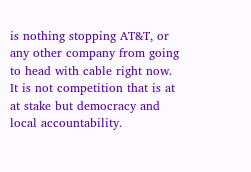is nothing stopping AT&T, or any other company from going to head with cable right now. It is not competition that is at at stake but democracy and local accountability.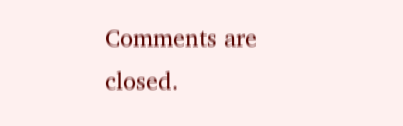Comments are closed.